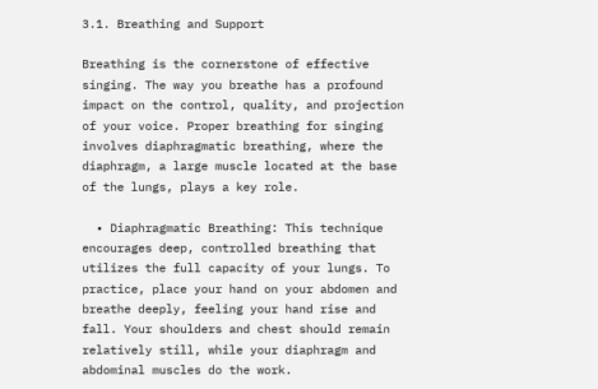3.1. Breathing and Support

Breathing is the cornerstone of effective singing. The way you breathe has a profound impact on the control, quality, and projection of your voice. Proper breathing for singing involves diaphragmatic breathing, where the diaphragm, a large muscle located at the base of the lungs, plays a key role.

  • Diaphragmatic Breathing: This technique encourages deep, controlled breathing that utilizes the full capacity of your lungs. To practice, place your hand on your abdomen and breathe deeply, feeling your hand rise and fall. Your shoulders and chest should remain relatively still, while your diaphragm and abdominal muscles do the work.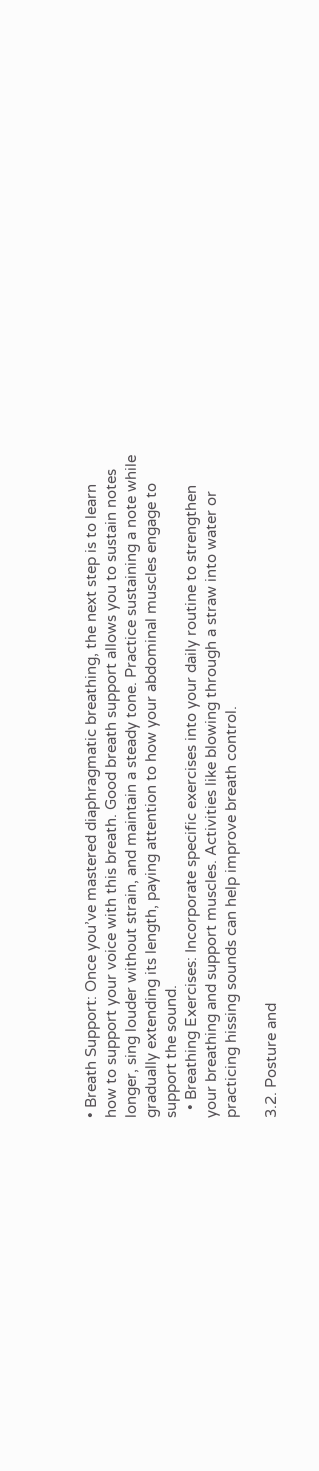• Breath Support: Once you’ve mastered diaphragmatic breathing, the next step is to learn how to support your voice with this breath. Good breath support allows you to sustain notes longer, sing louder without strain, and maintain a steady tone. Practice sustaining a note while gradually extending its length, paying attention to how your abdominal muscles engage to support the sound.
  • Breathing Exercises: Incorporate specific exercises into your daily routine to strengthen your breathing and support muscles. Activities like blowing through a straw into water or practicing hissing sounds can help improve breath control.

3.2. Posture and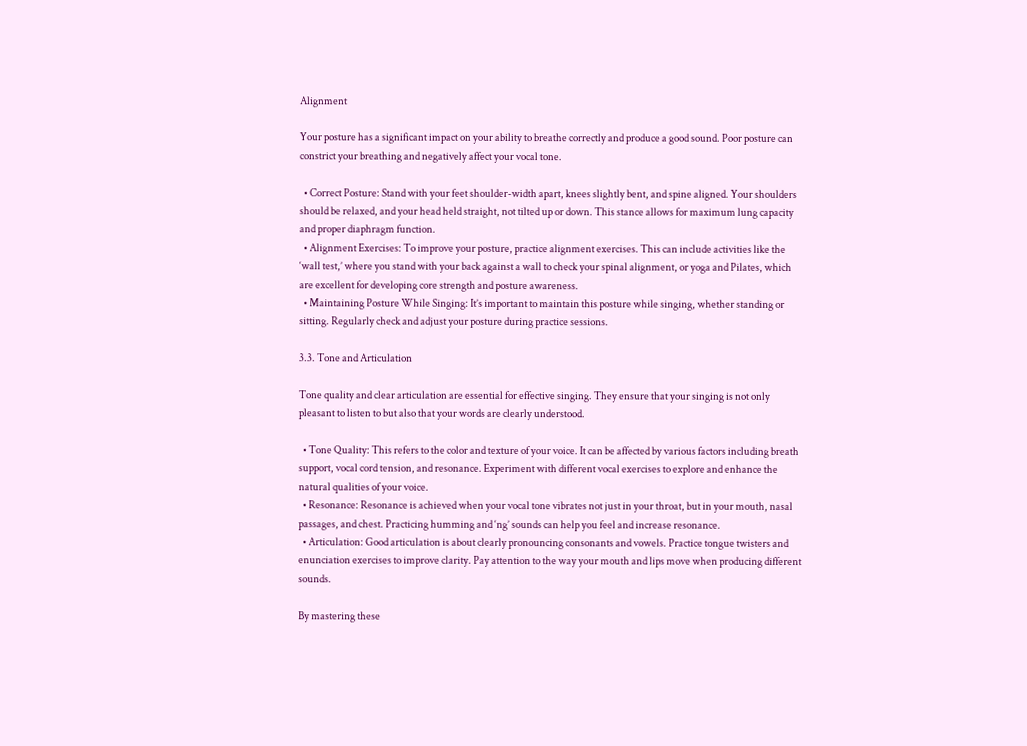Alignment

Your posture has a significant impact on your ability to breathe correctly and produce a good sound. Poor posture can constrict your breathing and negatively affect your vocal tone.

  • Correct Posture: Stand with your feet shoulder-width apart, knees slightly bent, and spine aligned. Your shoulders should be relaxed, and your head held straight, not tilted up or down. This stance allows for maximum lung capacity and proper diaphragm function.
  • Alignment Exercises: To improve your posture, practice alignment exercises. This can include activities like the ‘wall test,’ where you stand with your back against a wall to check your spinal alignment, or yoga and Pilates, which are excellent for developing core strength and posture awareness.
  • Maintaining Posture While Singing: It’s important to maintain this posture while singing, whether standing or sitting. Regularly check and adjust your posture during practice sessions.

3.3. Tone and Articulation

Tone quality and clear articulation are essential for effective singing. They ensure that your singing is not only pleasant to listen to but also that your words are clearly understood.

  • Tone Quality: This refers to the color and texture of your voice. It can be affected by various factors including breath support, vocal cord tension, and resonance. Experiment with different vocal exercises to explore and enhance the natural qualities of your voice.
  • Resonance: Resonance is achieved when your vocal tone vibrates not just in your throat, but in your mouth, nasal passages, and chest. Practicing humming and ‘ng’ sounds can help you feel and increase resonance.
  • Articulation: Good articulation is about clearly pronouncing consonants and vowels. Practice tongue twisters and enunciation exercises to improve clarity. Pay attention to the way your mouth and lips move when producing different sounds.

By mastering these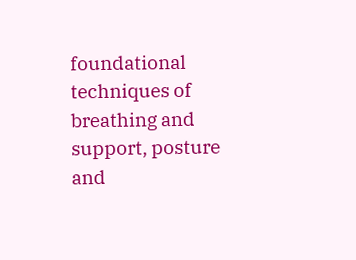foundational techniques of breathing and support, posture and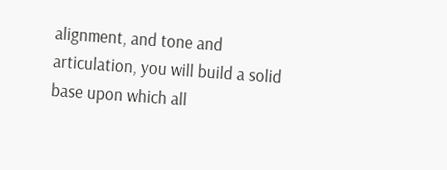alignment, and tone and articulation, you will build a solid base upon which all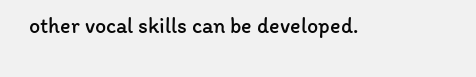other vocal skills can be developed.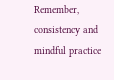Remember, consistency and mindful practice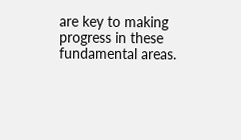are key to making progress in these fundamental areas.